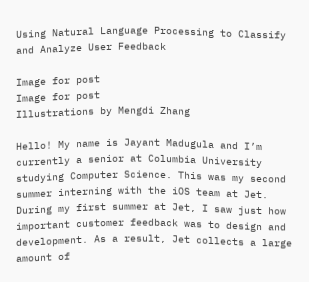Using Natural Language Processing to Classify and Analyze User Feedback

Image for post
Image for post
Illustrations by Mengdi Zhang

Hello! My name is Jayant Madugula and I’m currently a senior at Columbia University studying Computer Science. This was my second summer interning with the iOS team at Jet. During my first summer at Jet, I saw just how important customer feedback was to design and development. As a result, Jet collects a large amount of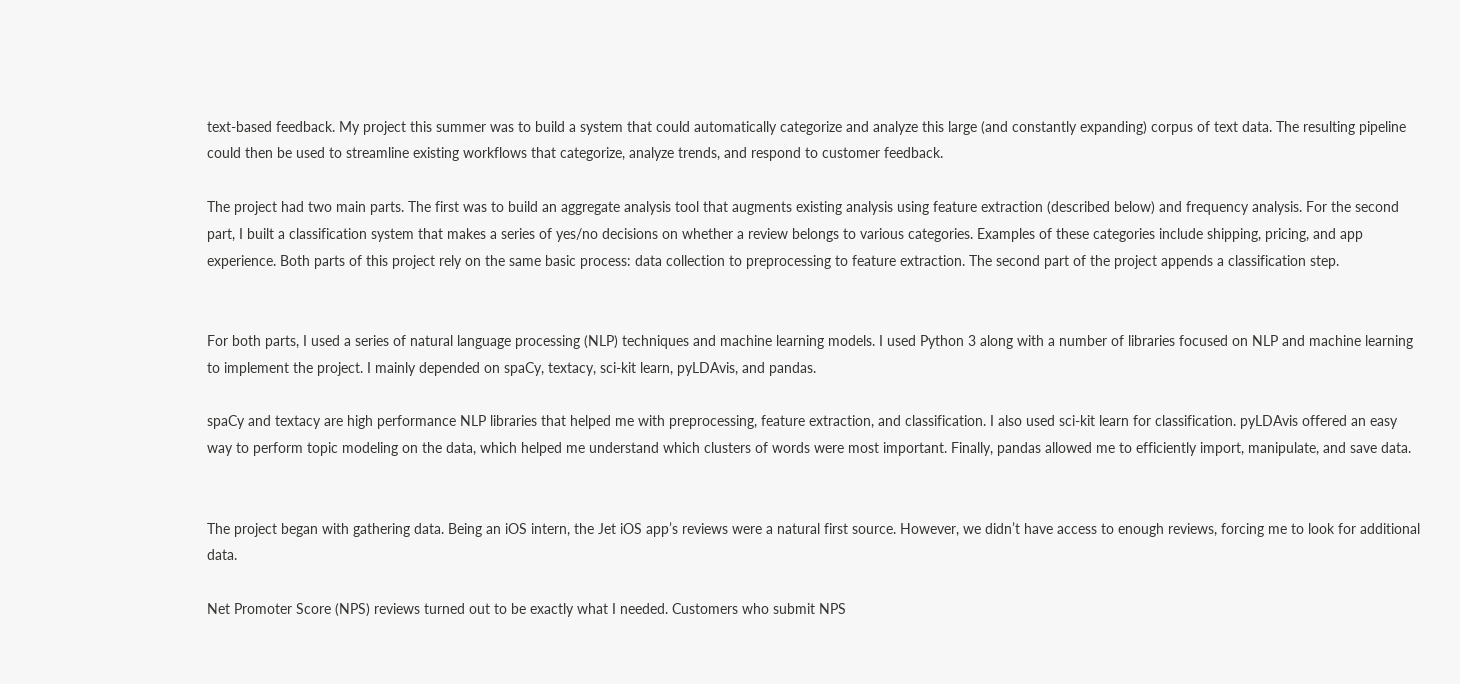text-based feedback. My project this summer was to build a system that could automatically categorize and analyze this large (and constantly expanding) corpus of text data. The resulting pipeline could then be used to streamline existing workflows that categorize, analyze trends, and respond to customer feedback.

The project had two main parts. The first was to build an aggregate analysis tool that augments existing analysis using feature extraction (described below) and frequency analysis. For the second part, I built a classification system that makes a series of yes/no decisions on whether a review belongs to various categories. Examples of these categories include shipping, pricing, and app experience. Both parts of this project rely on the same basic process: data collection to preprocessing to feature extraction. The second part of the project appends a classification step.


For both parts, I used a series of natural language processing (NLP) techniques and machine learning models. I used Python 3 along with a number of libraries focused on NLP and machine learning to implement the project. I mainly depended on spaCy, textacy, sci-kit learn, pyLDAvis, and pandas.

spaCy and textacy are high performance NLP libraries that helped me with preprocessing, feature extraction, and classification. I also used sci-kit learn for classification. pyLDAvis offered an easy way to perform topic modeling on the data, which helped me understand which clusters of words were most important. Finally, pandas allowed me to efficiently import, manipulate, and save data.


The project began with gathering data. Being an iOS intern, the Jet iOS app’s reviews were a natural first source. However, we didn’t have access to enough reviews, forcing me to look for additional data.

Net Promoter Score (NPS) reviews turned out to be exactly what I needed. Customers who submit NPS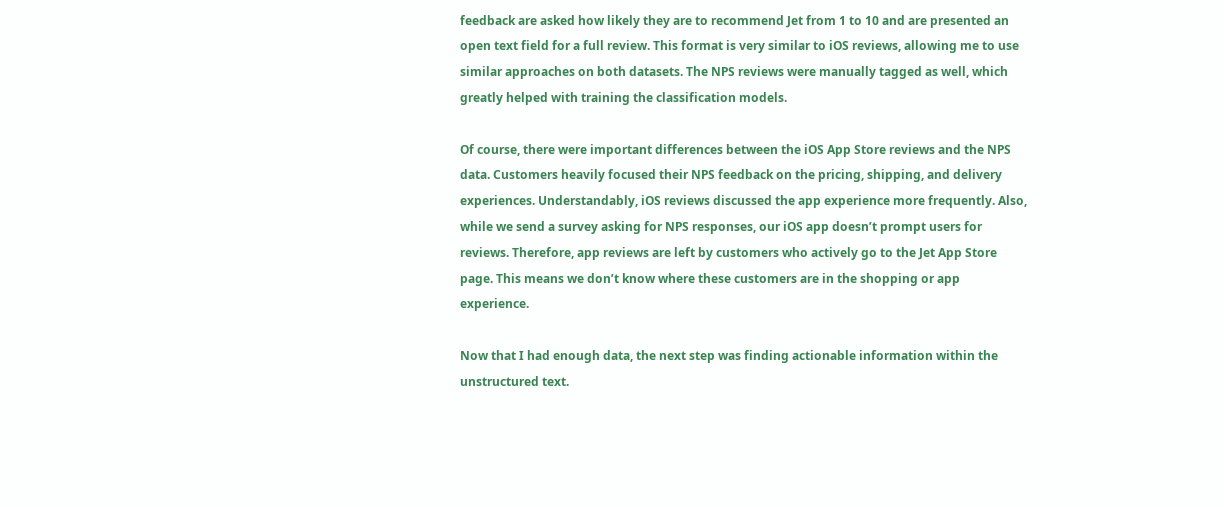feedback are asked how likely they are to recommend Jet from 1 to 10 and are presented an open text field for a full review. This format is very similar to iOS reviews, allowing me to use similar approaches on both datasets. The NPS reviews were manually tagged as well, which greatly helped with training the classification models.

Of course, there were important differences between the iOS App Store reviews and the NPS data. Customers heavily focused their NPS feedback on the pricing, shipping, and delivery experiences. Understandably, iOS reviews discussed the app experience more frequently. Also, while we send a survey asking for NPS responses, our iOS app doesn’t prompt users for reviews. Therefore, app reviews are left by customers who actively go to the Jet App Store page. This means we don’t know where these customers are in the shopping or app experience.

Now that I had enough data, the next step was finding actionable information within the unstructured text.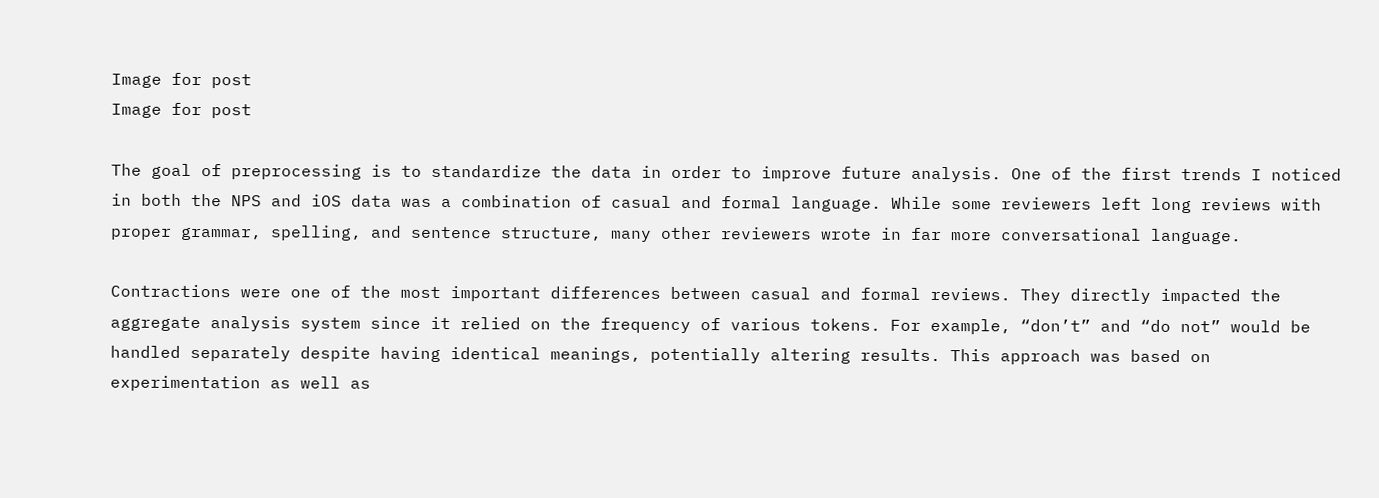Image for post
Image for post

The goal of preprocessing is to standardize the data in order to improve future analysis. One of the first trends I noticed in both the NPS and iOS data was a combination of casual and formal language. While some reviewers left long reviews with proper grammar, spelling, and sentence structure, many other reviewers wrote in far more conversational language.

Contractions were one of the most important differences between casual and formal reviews. They directly impacted the aggregate analysis system since it relied on the frequency of various tokens. For example, “don’t” and “do not” would be handled separately despite having identical meanings, potentially altering results. This approach was based on experimentation as well as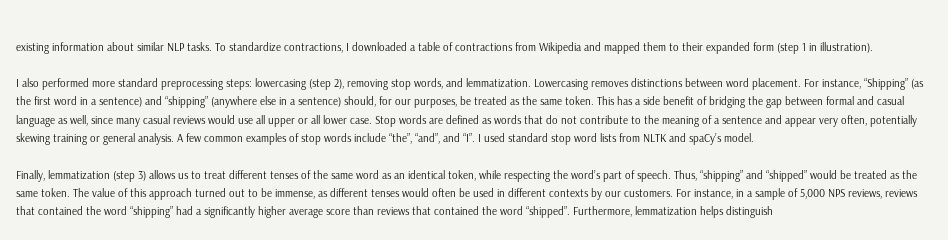existing information about similar NLP tasks. To standardize contractions, I downloaded a table of contractions from Wikipedia and mapped them to their expanded form (step 1 in illustration).

I also performed more standard preprocessing steps: lowercasing (step 2), removing stop words, and lemmatization. Lowercasing removes distinctions between word placement. For instance, “Shipping” (as the first word in a sentence) and “shipping” (anywhere else in a sentence) should, for our purposes, be treated as the same token. This has a side benefit of bridging the gap between formal and casual language as well, since many casual reviews would use all upper or all lower case. Stop words are defined as words that do not contribute to the meaning of a sentence and appear very often, potentially skewing training or general analysis. A few common examples of stop words include “the”, “and”, and “I”. I used standard stop word lists from NLTK and spaCy’s model.

Finally, lemmatization (step 3) allows us to treat different tenses of the same word as an identical token, while respecting the word’s part of speech. Thus, “shipping” and “shipped” would be treated as the same token. The value of this approach turned out to be immense, as different tenses would often be used in different contexts by our customers. For instance, in a sample of 5,000 NPS reviews, reviews that contained the word “shipping” had a significantly higher average score than reviews that contained the word “shipped”. Furthermore, lemmatization helps distinguish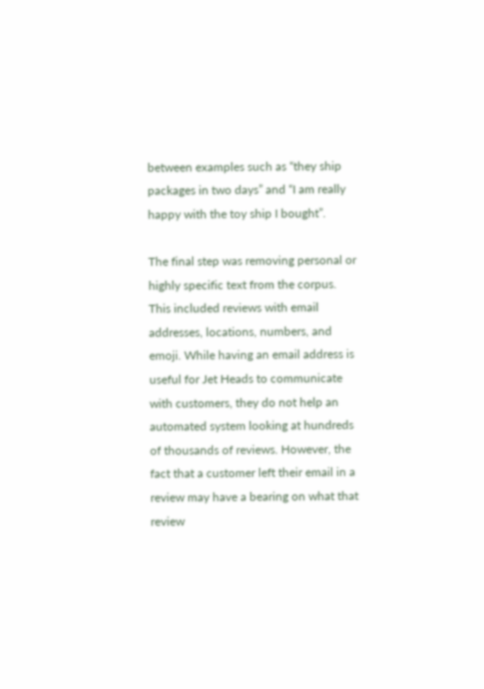between examples such as “they ship packages in two days” and “I am really happy with the toy ship I bought”.

The final step was removing personal or highly specific text from the corpus. This included reviews with email addresses, locations, numbers, and emoji. While having an email address is useful for Jet Heads to communicate with customers, they do not help an automated system looking at hundreds of thousands of reviews. However, the fact that a customer left their email in a review may have a bearing on what that review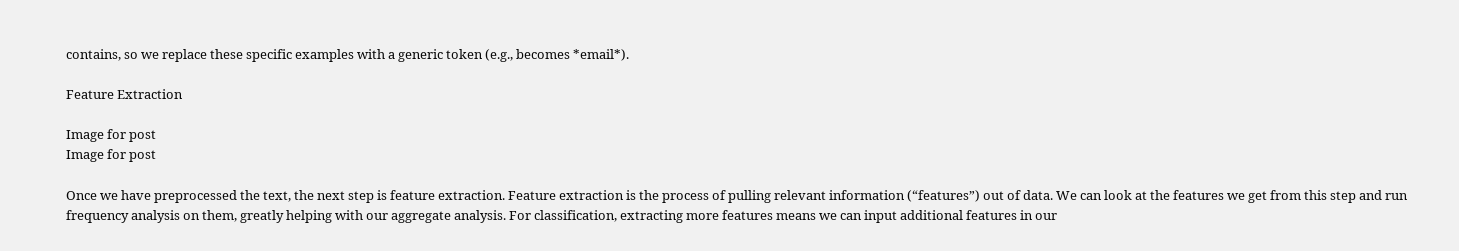contains, so we replace these specific examples with a generic token (e.g., becomes *email*).

Feature Extraction

Image for post
Image for post

Once we have preprocessed the text, the next step is feature extraction. Feature extraction is the process of pulling relevant information (“features”) out of data. We can look at the features we get from this step and run frequency analysis on them, greatly helping with our aggregate analysis. For classification, extracting more features means we can input additional features in our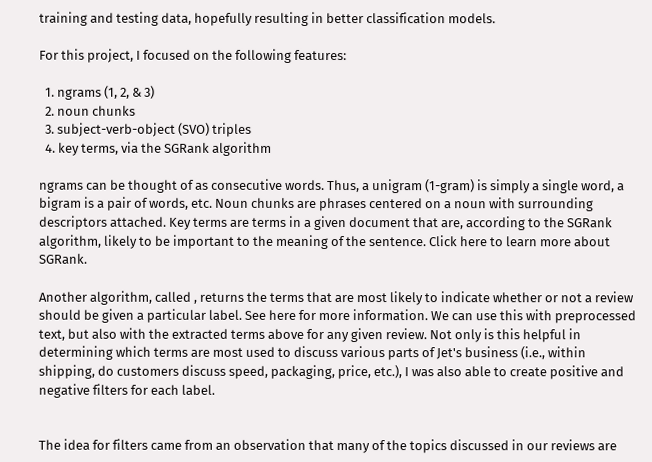training and testing data, hopefully resulting in better classification models.

For this project, I focused on the following features:

  1. ngrams (1, 2, & 3)
  2. noun chunks
  3. subject-verb-object (SVO) triples
  4. key terms, via the SGRank algorithm

ngrams can be thought of as consecutive words. Thus, a unigram (1-gram) is simply a single word, a bigram is a pair of words, etc. Noun chunks are phrases centered on a noun with surrounding descriptors attached. Key terms are terms in a given document that are, according to the SGRank algorithm, likely to be important to the meaning of the sentence. Click here to learn more about SGRank.

Another algorithm, called , returns the terms that are most likely to indicate whether or not a review should be given a particular label. See here for more information. We can use this with preprocessed text, but also with the extracted terms above for any given review. Not only is this helpful in determining which terms are most used to discuss various parts of Jet's business (i.e., within shipping, do customers discuss speed, packaging, price, etc.), I was also able to create positive and negative filters for each label.


The idea for filters came from an observation that many of the topics discussed in our reviews are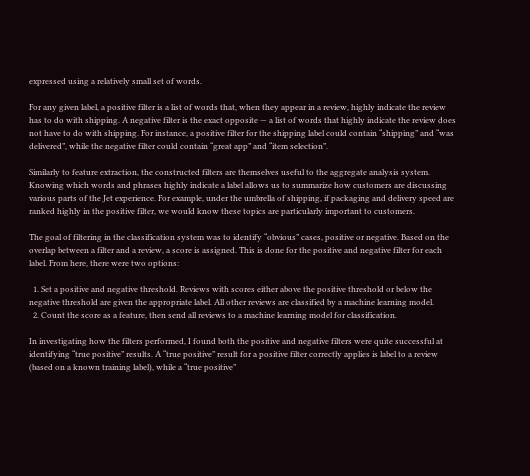expressed using a relatively small set of words.

For any given label, a positive filter is a list of words that, when they appear in a review, highly indicate the review has to do with shipping. A negative filter is the exact opposite — a list of words that highly indicate the review does not have to do with shipping. For instance, a positive filter for the shipping label could contain “shipping” and “was delivered”, while the negative filter could contain “great app” and “item selection”.

Similarly to feature extraction, the constructed filters are themselves useful to the aggregate analysis system. Knowing which words and phrases highly indicate a label allows us to summarize how customers are discussing various parts of the Jet experience. For example, under the umbrella of shipping, if packaging and delivery speed are ranked highly in the positive filter, we would know these topics are particularly important to customers.

The goal of filtering in the classification system was to identify “obvious” cases, positive or negative. Based on the overlap between a filter and a review, a score is assigned. This is done for the positive and negative filter for each label. From here, there were two options:

  1. Set a positive and negative threshold. Reviews with scores either above the positive threshold or below the negative threshold are given the appropriate label. All other reviews are classified by a machine learning model.
  2. Count the score as a feature, then send all reviews to a machine learning model for classification.

In investigating how the filters performed, I found both the positive and negative filters were quite successful at identifying “true positive” results. A “true positive” result for a positive filter correctly applies is label to a review (based on a known training label), while a “true positive”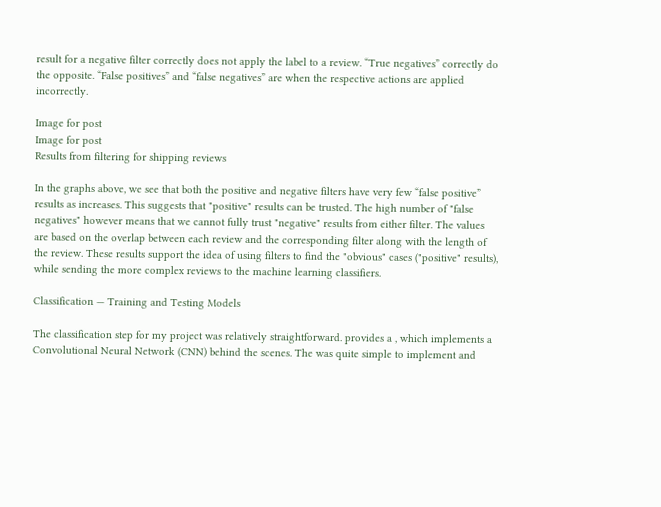result for a negative filter correctly does not apply the label to a review. “True negatives” correctly do the opposite. “False positives” and “false negatives” are when the respective actions are applied incorrectly.

Image for post
Image for post
Results from filtering for shipping reviews

In the graphs above, we see that both the positive and negative filters have very few “false positive” results as increases. This suggests that "positive" results can be trusted. The high number of "false negatives" however means that we cannot fully trust "negative" results from either filter. The values are based on the overlap between each review and the corresponding filter along with the length of the review. These results support the idea of using filters to find the "obvious" cases ("positive" results), while sending the more complex reviews to the machine learning classifiers.

Classification — Training and Testing Models

The classification step for my project was relatively straightforward. provides a , which implements a Convolutional Neural Network (CNN) behind the scenes. The was quite simple to implement and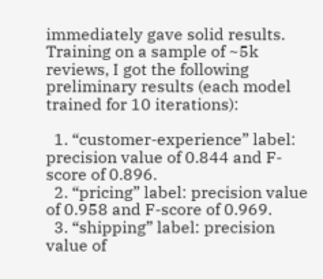immediately gave solid results. Training on a sample of ~5k reviews, I got the following preliminary results (each model trained for 10 iterations):

  1. “customer-experience” label: precision value of 0.844 and F-score of 0.896.
  2. “pricing” label: precision value of 0.958 and F-score of 0.969.
  3. “shipping” label: precision value of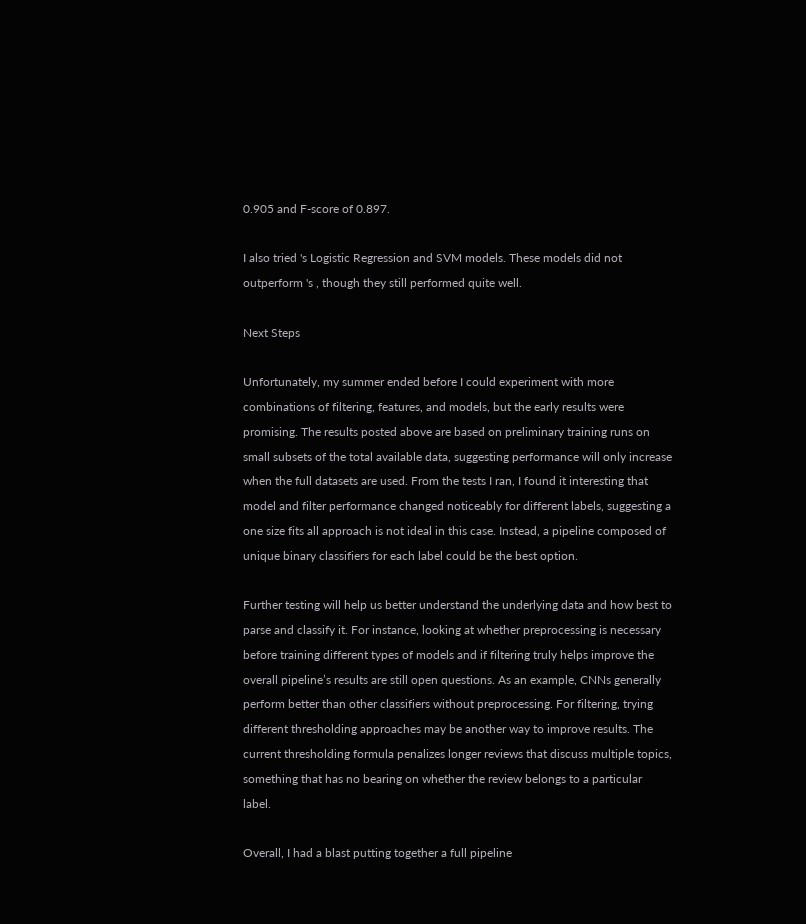0.905 and F-score of 0.897.

I also tried 's Logistic Regression and SVM models. These models did not outperform 's , though they still performed quite well.

Next Steps

Unfortunately, my summer ended before I could experiment with more combinations of filtering, features, and models, but the early results were promising. The results posted above are based on preliminary training runs on small subsets of the total available data, suggesting performance will only increase when the full datasets are used. From the tests I ran, I found it interesting that model and filter performance changed noticeably for different labels, suggesting a one size fits all approach is not ideal in this case. Instead, a pipeline composed of unique binary classifiers for each label could be the best option.

Further testing will help us better understand the underlying data and how best to parse and classify it. For instance, looking at whether preprocessing is necessary before training different types of models and if filtering truly helps improve the overall pipeline’s results are still open questions. As an example, CNNs generally perform better than other classifiers without preprocessing. For filtering, trying different thresholding approaches may be another way to improve results. The current thresholding formula penalizes longer reviews that discuss multiple topics, something that has no bearing on whether the review belongs to a particular label.

Overall, I had a blast putting together a full pipeline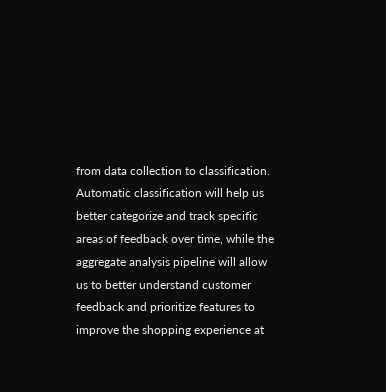from data collection to classification. Automatic classification will help us better categorize and track specific areas of feedback over time, while the aggregate analysis pipeline will allow us to better understand customer feedback and prioritize features to improve the shopping experience at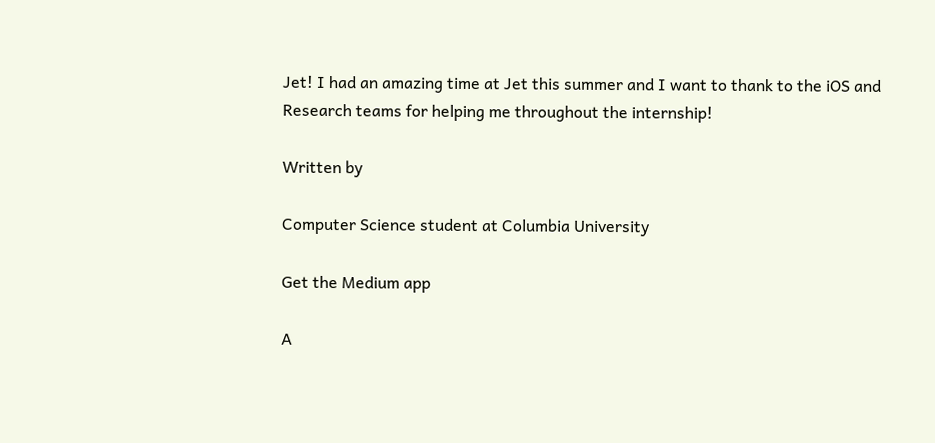Jet! I had an amazing time at Jet this summer and I want to thank to the iOS and Research teams for helping me throughout the internship!

Written by

Computer Science student at Columbia University

Get the Medium app

A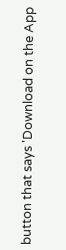button that says 'Download on the App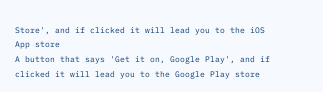Store', and if clicked it will lead you to the iOS App store
A button that says 'Get it on, Google Play', and if clicked it will lead you to the Google Play store